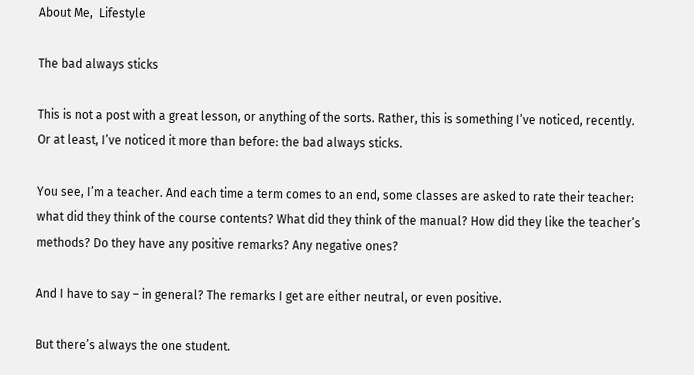About Me,  Lifestyle

The bad always sticks

This is not a post with a great lesson, or anything of the sorts. Rather, this is something I’ve noticed, recently. Or at least, I’ve noticed it more than before: the bad always sticks.

You see, I’m a teacher. And each time a term comes to an end, some classes are asked to rate their teacher: what did they think of the course contents? What did they think of the manual? How did they like the teacher’s methods? Do they have any positive remarks? Any negative ones?

And I have to say – in general? The remarks I get are either neutral, or even positive.

But there’s always the one student.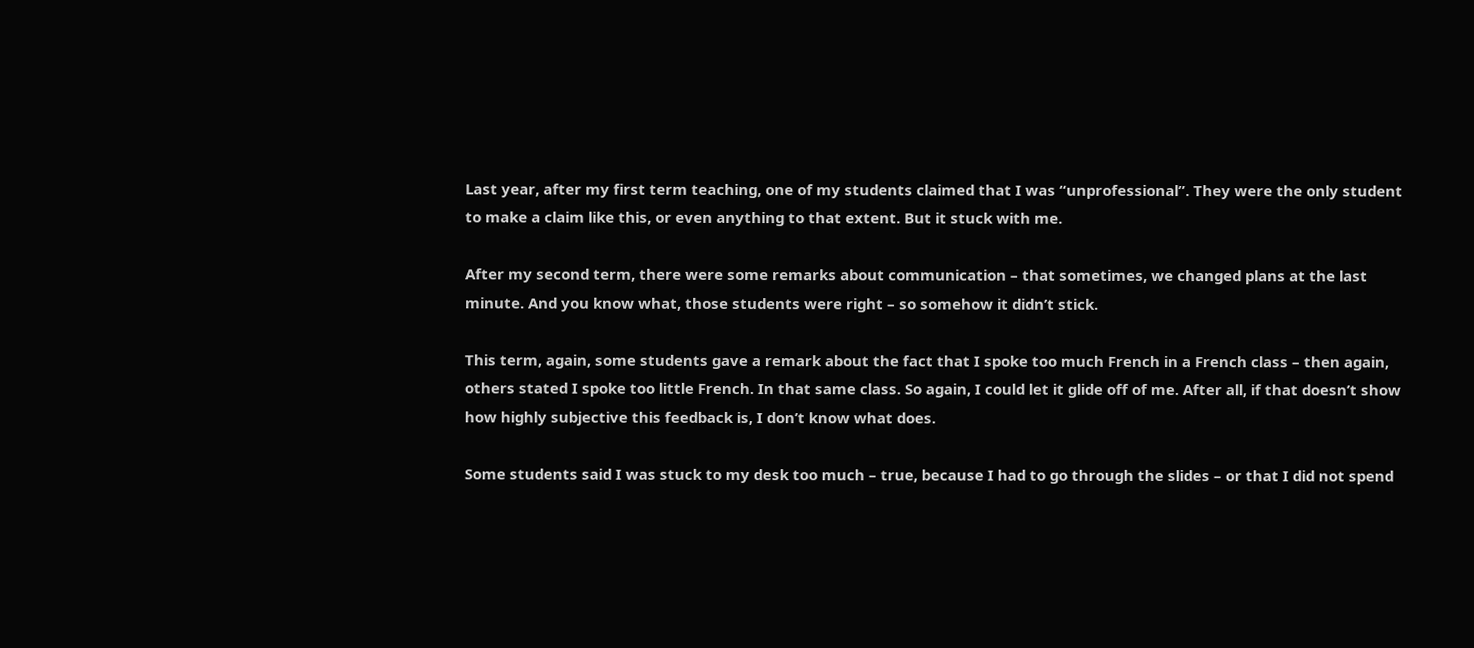Last year, after my first term teaching, one of my students claimed that I was “unprofessional”. They were the only student to make a claim like this, or even anything to that extent. But it stuck with me.

After my second term, there were some remarks about communication – that sometimes, we changed plans at the last minute. And you know what, those students were right – so somehow it didn’t stick.

This term, again, some students gave a remark about the fact that I spoke too much French in a French class – then again, others stated I spoke too little French. In that same class. So again, I could let it glide off of me. After all, if that doesn’t show how highly subjective this feedback is, I don’t know what does.

Some students said I was stuck to my desk too much – true, because I had to go through the slides – or that I did not spend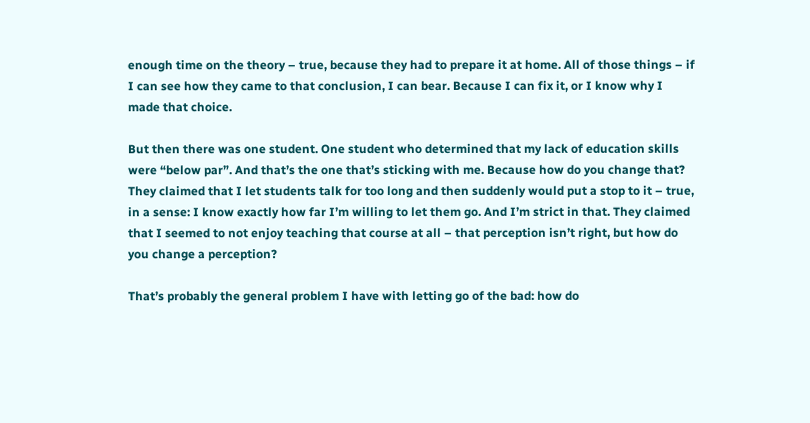enough time on the theory – true, because they had to prepare it at home. All of those things – if I can see how they came to that conclusion, I can bear. Because I can fix it, or I know why I made that choice.

But then there was one student. One student who determined that my lack of education skills were “below par”. And that’s the one that’s sticking with me. Because how do you change that? They claimed that I let students talk for too long and then suddenly would put a stop to it – true, in a sense: I know exactly how far I’m willing to let them go. And I’m strict in that. They claimed that I seemed to not enjoy teaching that course at all – that perception isn’t right, but how do you change a perception?

That’s probably the general problem I have with letting go of the bad: how do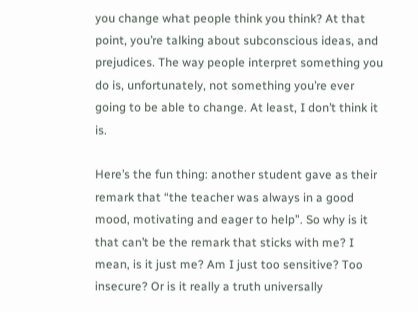you change what people think you think? At that point, you’re talking about subconscious ideas, and prejudices. The way people interpret something you do is, unfortunately, not something you’re ever going to be able to change. At least, I don’t think it is.

Here’s the fun thing: another student gave as their remark that “the teacher was always in a good mood, motivating and eager to help”. So why is it that can’t be the remark that sticks with me? I mean, is it just me? Am I just too sensitive? Too insecure? Or is it really a truth universally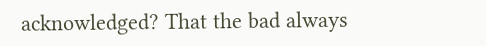acknowledged? That the bad always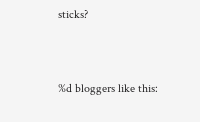sticks?


%d bloggers like this: